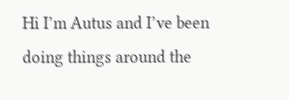Hi I’m Autus and I’ve been doing things around the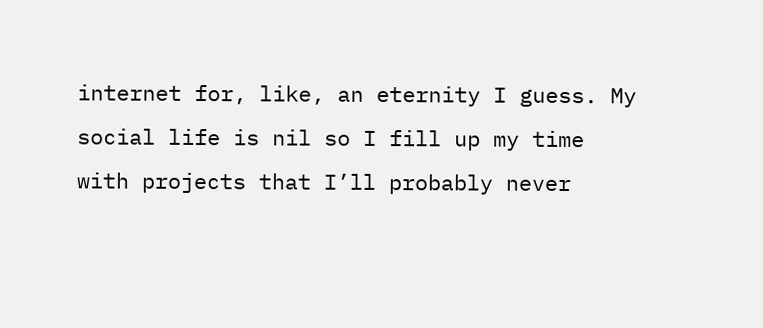internet for, like, an eternity I guess. My social life is nil so I fill up my time with projects that I’ll probably never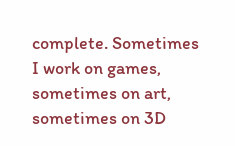complete. Sometimes I work on games, sometimes on art, sometimes on 3D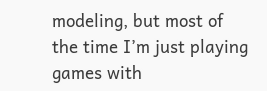modeling, but most of the time I’m just playing games with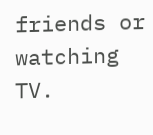friends or watching TV.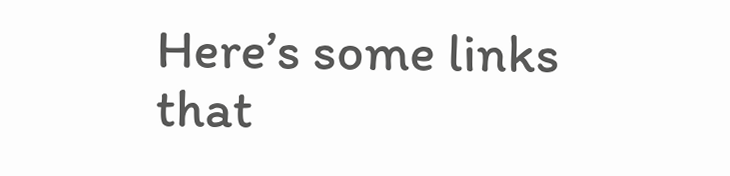Here’s some links that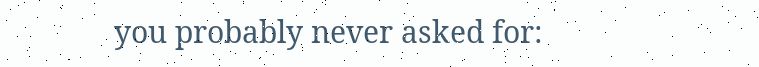you probably never asked for: